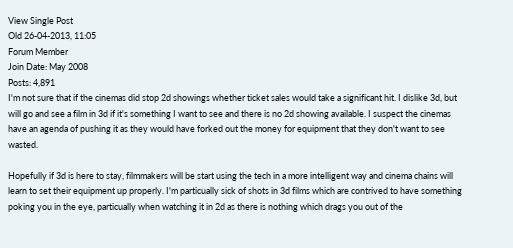View Single Post
Old 26-04-2013, 11:05
Forum Member
Join Date: May 2008
Posts: 4,891
I'm not sure that if the cinemas did stop 2d showings whether ticket sales would take a significant hit. I dislike 3d, but will go and see a film in 3d if it's something I want to see and there is no 2d showing available. I suspect the cinemas have an agenda of pushing it as they would have forked out the money for equipment that they don't want to see wasted.

Hopefully if 3d is here to stay, filmmakers will be start using the tech in a more intelligent way and cinema chains will learn to set their equipment up properly. I'm particually sick of shots in 3d films which are contrived to have something poking you in the eye, particually when watching it in 2d as there is nothing which drags you out of the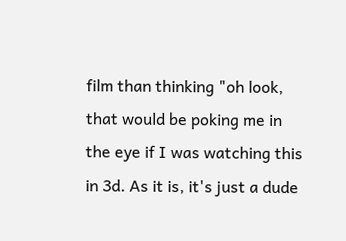film than thinking "oh look, that would be poking me in the eye if I was watching this in 3d. As it is, it's just a dude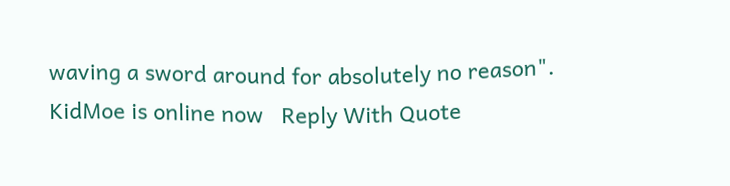waving a sword around for absolutely no reason".
KidMoe is online now   Reply With Quote